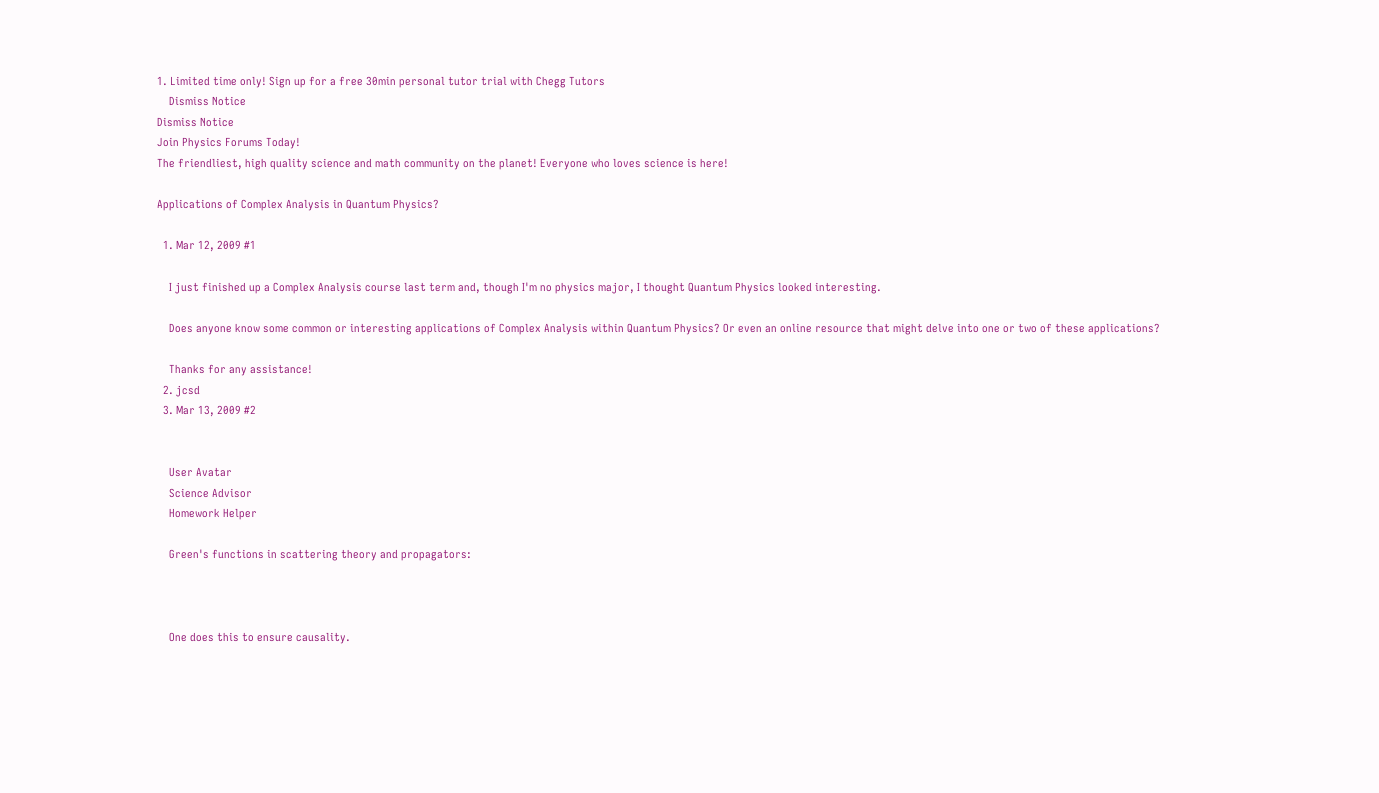1. Limited time only! Sign up for a free 30min personal tutor trial with Chegg Tutors
    Dismiss Notice
Dismiss Notice
Join Physics Forums Today!
The friendliest, high quality science and math community on the planet! Everyone who loves science is here!

Applications of Complex Analysis in Quantum Physics?

  1. Mar 12, 2009 #1

    I just finished up a Complex Analysis course last term and, though I'm no physics major, I thought Quantum Physics looked interesting.

    Does anyone know some common or interesting applications of Complex Analysis within Quantum Physics? Or even an online resource that might delve into one or two of these applications?

    Thanks for any assistance!
  2. jcsd
  3. Mar 13, 2009 #2


    User Avatar
    Science Advisor
    Homework Helper

    Green's functions in scattering theory and propagators:



    One does this to ensure causality.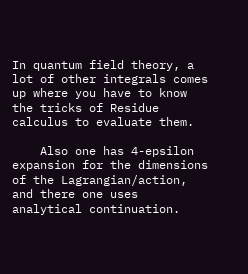In quantum field theory, a lot of other integrals comes up where you have to know the tricks of Residue calculus to evaluate them.

    Also one has 4-epsilon expansion for the dimensions of the Lagrangian/action, and there one uses analytical continuation.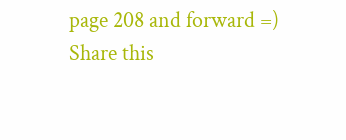page 208 and forward =)
Share this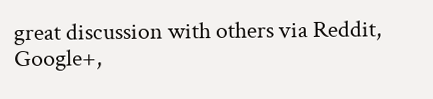great discussion with others via Reddit, Google+,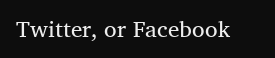Twitter, or Facebook